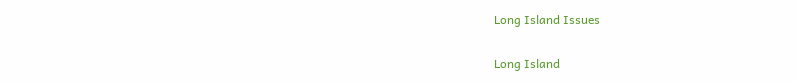Long Island Issues

Long Island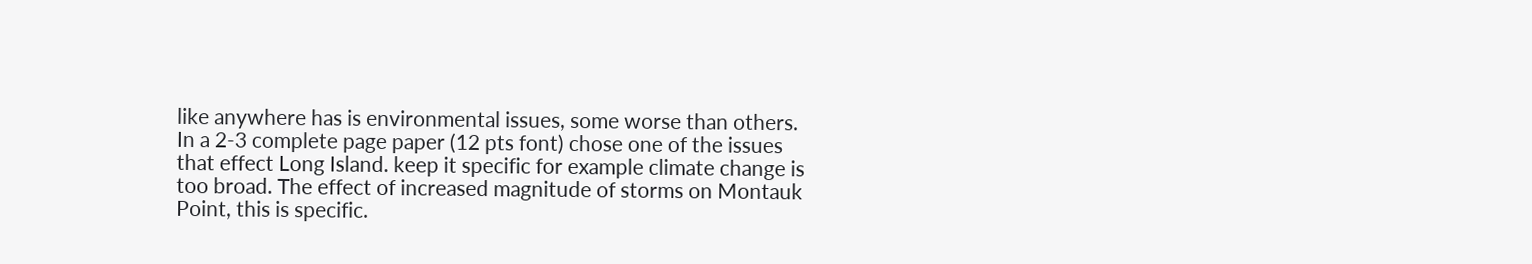like anywhere has is environmental issues, some worse than others. In a 2-3 complete page paper (12 pts font) chose one of the issues that effect Long Island. keep it specific for example climate change is too broad. The effect of increased magnitude of storms on Montauk Point, this is specific.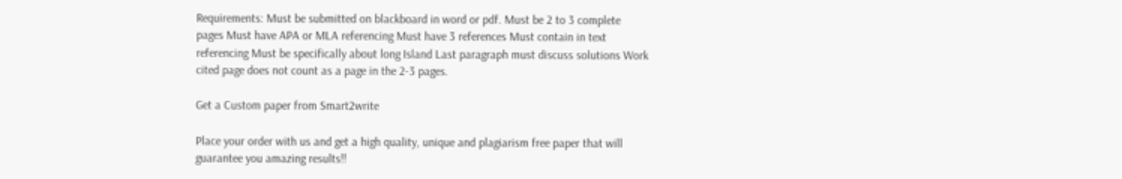Requirements: Must be submitted on blackboard in word or pdf. Must be 2 to 3 complete pages Must have APA or MLA referencing Must have 3 references Must contain in text referencing Must be specifically about long Island Last paragraph must discuss solutions Work cited page does not count as a page in the 2-3 pages.

Get a Custom paper from Smart2write

Place your order with us and get a high quality, unique and plagiarism free paper that will guarantee you amazing results!!